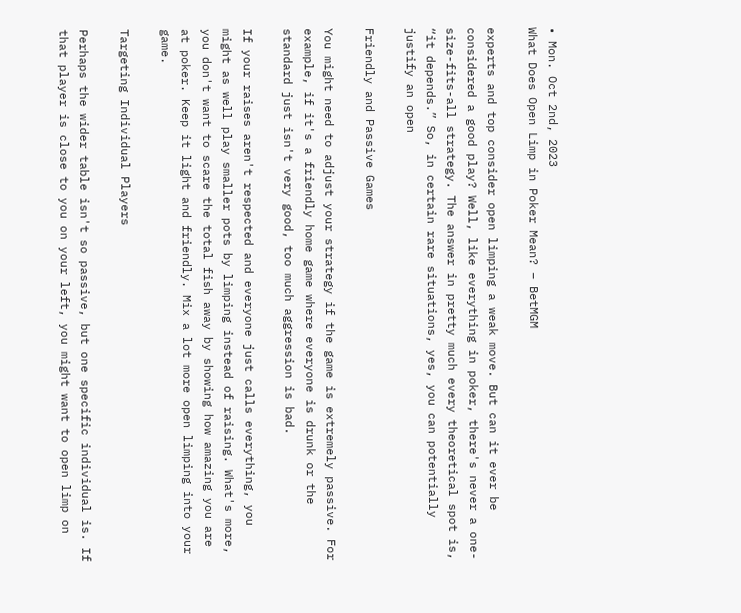• Mon. Oct 2nd, 2023
What Does Open Limp in Poker Mean? – BetMGM

experts and top consider open limping a weak move. But can it ever be considered a good play? Well, like everything in poker, there's never a one-size-fits-all strategy. The answer in pretty much every theoretical spot is, “it depends.” So, in certain rare situations, yes, you can potentially justify an open

Friendly and Passive Games

You might need to adjust your strategy if the game is extremely passive. For example, if it's a friendly home game where everyone is drunk or the standard just isn't very good, too much aggression is bad.

If your raises aren't respected and everyone just calls everything, you might as well play smaller pots by limping instead of raising. What's more, you don't want to scare the total fish away by showing how amazing you are at poker. Keep it light and friendly. Mix a lot more open limping into your game.

Targeting Individual Players

Perhaps the wider table isn't so passive, but one specific individual is. If that player is close to you on your left, you might want to open limp on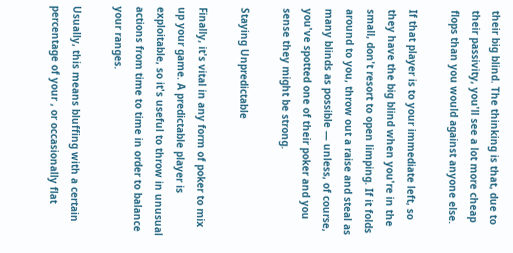their big blind. The thinking is that, due to their passivity, you'll see a lot more cheap flops than you would against anyone else.

If that player is to your immediate left, so they have the big blind when you're in the small, don't resort to open limping. If it folds around to you, throw out a raise and steal as many blinds as possible — unless, of course, you've spotted one of their poker and you sense they might be strong.

Staying Unpredictable

Finally, it's vital in any form of poker to mix up your game. A predictable player is exploitable, so it's useful to throw in unusual actions from time to time in order to balance your ranges.

Usually, this means bluffing with a certain percentage of your , or occasionally flat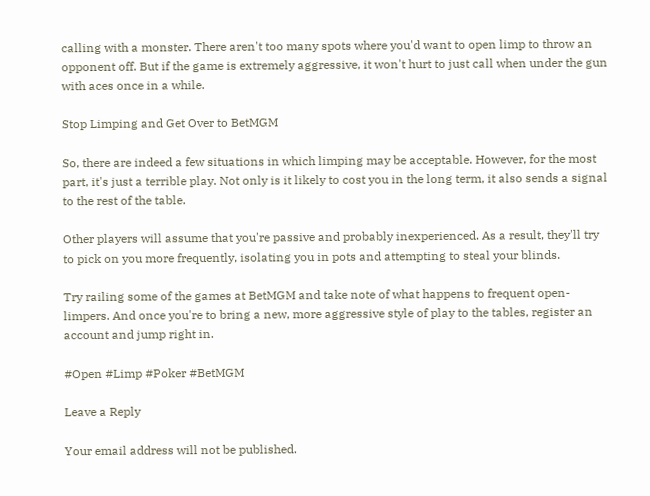calling with a monster. There aren't too many spots where you'd want to open limp to throw an opponent off. But if the game is extremely aggressive, it won't hurt to just call when under the gun with aces once in a while.

Stop Limping and Get Over to BetMGM

So, there are indeed a few situations in which limping may be acceptable. However, for the most part, it's just a terrible play. Not only is it likely to cost you in the long term, it also sends a signal to the rest of the table.

Other players will assume that you're passive and probably inexperienced. As a result, they'll try to pick on you more frequently, isolating you in pots and attempting to steal your blinds.

Try railing some of the games at BetMGM and take note of what happens to frequent open-limpers. And once you're to bring a new, more aggressive style of play to the tables, register an account and jump right in.

#Open #Limp #Poker #BetMGM

Leave a Reply

Your email address will not be published.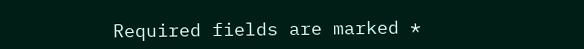Required fields are marked *